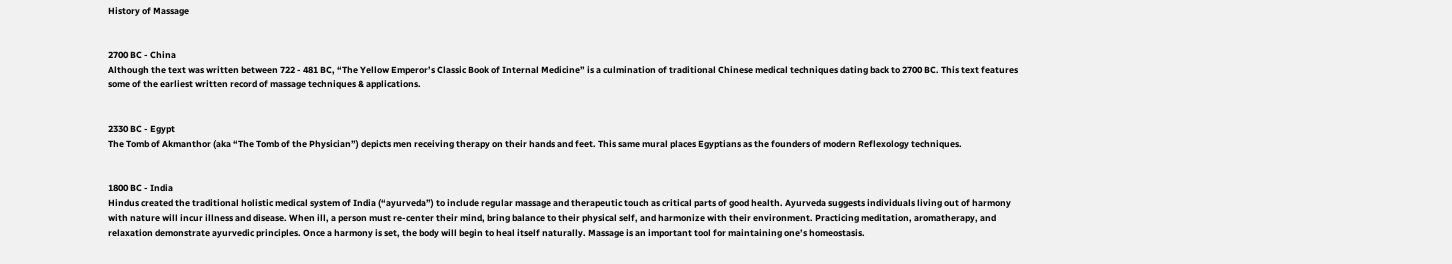History of Massage


2700 BC - China
Although the text was written between 722 - 481 BC, “The Yellow Emperor’s Classic Book of Internal Medicine” is a culmination of traditional Chinese medical techniques dating back to 2700 BC. This text features some of the earliest written record of massage techniques & applications.


2330 BC - Egypt
The Tomb of Akmanthor (aka “The Tomb of the Physician”) depicts men receiving therapy on their hands and feet. This same mural places Egyptians as the founders of modern Reflexology techniques.


1800 BC - India
Hindus created the traditional holistic medical system of India (“ayurveda”) to include regular massage and therapeutic touch as critical parts of good health. Ayurveda suggests individuals living out of harmony with nature will incur illness and disease. When ill, a person must re-center their mind, bring balance to their physical self, and harmonize with their environment. Practicing meditation, aromatherapy, and relaxation demonstrate ayurvedic principles. Once a harmony is set, the body will begin to heal itself naturally. Massage is an important tool for maintaining one’s homeostasis.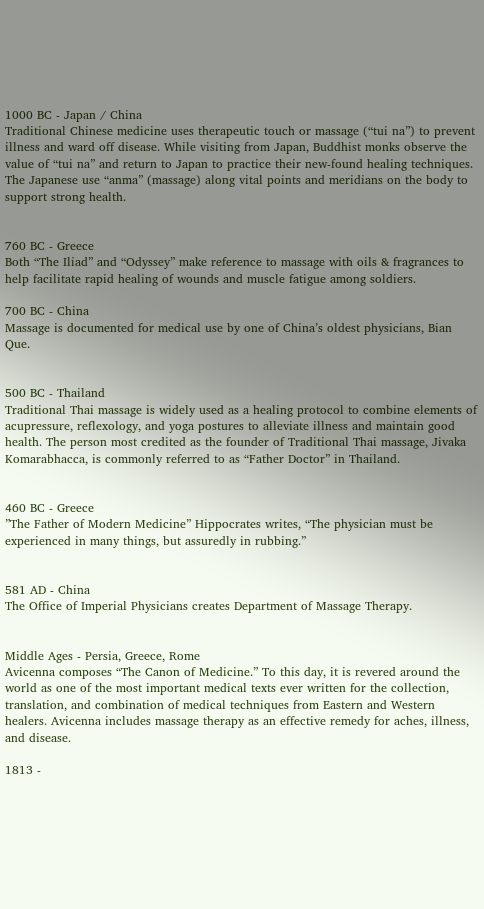1000 BC - Japan / China
Traditional Chinese medicine uses therapeutic touch or massage (“tui na”) to prevent illness and ward off disease. While visiting from Japan, Buddhist monks observe the value of “tui na” and return to Japan to practice their new-found healing techniques. The Japanese use “anma” (massage) along vital points and meridians on the body to support strong health.


760 BC - Greece
Both “The Iliad” and “Odyssey” make reference to massage with oils & fragrances to help facilitate rapid healing of wounds and muscle fatigue among soldiers.

700 BC - China
Massage is documented for medical use by one of China’s oldest physicians, Bian Que.


500 BC - Thailand
Traditional Thai massage is widely used as a healing protocol to combine elements of acupressure, reflexology, and yoga postures to alleviate illness and maintain good health. The person most credited as the founder of Traditional Thai massage, Jivaka Komarabhacca, is commonly referred to as “Father Doctor” in Thailand.


460 BC - Greece
”The Father of Modern Medicine” Hippocrates writes, “The physician must be experienced in many things, but assuredly in rubbing.”


581 AD - China
The Office of Imperial Physicians creates Department of Massage Therapy.


Middle Ages - Persia, Greece, Rome
Avicenna composes “The Canon of Medicine.” To this day, it is revered around the world as one of the most important medical texts ever written for the collection, translation, and combination of medical techniques from Eastern and Western healers. Avicenna includes massage therapy as an effective remedy for aches, illness, and disease.

1813 -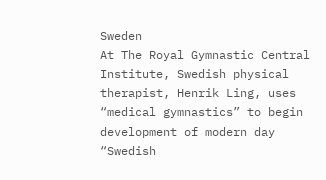Sweden
At The Royal Gymnastic Central Institute, Swedish physical therapist, Henrik Ling, uses “medical gymnastics” to begin development of modern day “Swedish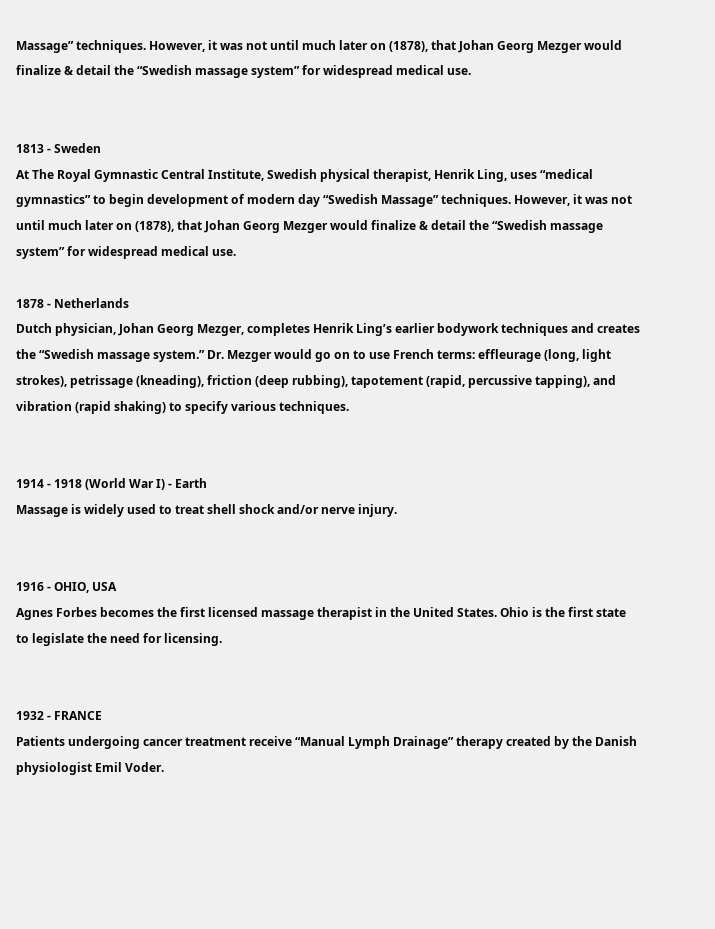Massage” techniques. However, it was not until much later on (1878), that Johan Georg Mezger would finalize & detail the “Swedish massage system” for widespread medical use.


1813 - Sweden
At The Royal Gymnastic Central Institute, Swedish physical therapist, Henrik Ling, uses “medical gymnastics” to begin development of modern day “Swedish Massage” techniques. However, it was not until much later on (1878), that Johan Georg Mezger would finalize & detail the “Swedish massage system” for widespread medical use.

1878 - Netherlands
Dutch physician, Johan Georg Mezger, completes Henrik Ling’s earlier bodywork techniques and creates the “Swedish massage system.” Dr. Mezger would go on to use French terms: effleurage (long, light strokes), petrissage (kneading), friction (deep rubbing), tapotement (rapid, percussive tapping), and vibration (rapid shaking) to specify various techniques.


1914 - 1918 (World War I) - Earth
Massage is widely used to treat shell shock and/or nerve injury.


1916 - OHIO, USA
Agnes Forbes becomes the first licensed massage therapist in the United States. Ohio is the first state to legislate the need for licensing.


1932 - FRANCE
Patients undergoing cancer treatment receive “Manual Lymph Drainage” therapy created by the Danish physiologist Emil Voder.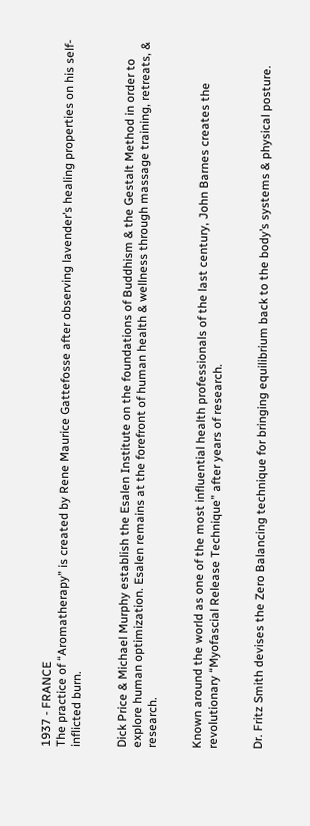1937 - FRANCE
The practice of “Aromatherapy” is created by Rene Maurice Gattefosse after observing lavender’s healing properties on his self-inflicted burn.


Dick Price & Michael Murphy establish the Esalen Institute on the foundations of Buddhism & the Gestalt Method in order to explore human optimization. Esalen remains at the forefront of human health & wellness through massage training, retreats, & research.


Known around the world as one of the most influential health professionals of the last century, John Barnes creates the revolutionary “Myofascial Release Technique” after years of research.


Dr. Fritz Smith devises the Zero Balancing technique for bringing equilibrium back to the body’s systems & physical posture.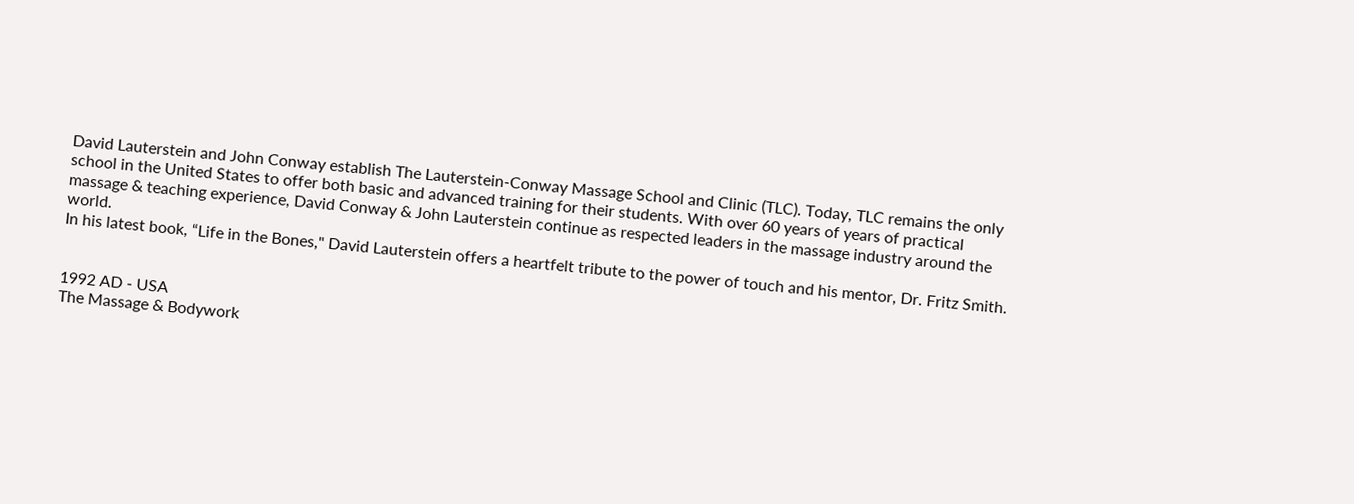David Lauterstein and John Conway establish The Lauterstein-Conway Massage School and Clinic (TLC). Today, TLC remains the only school in the United States to offer both basic and advanced training for their students. With over 60 years of years of practical massage & teaching experience, David Conway & John Lauterstein continue as respected leaders in the massage industry around the world.
In his latest book, “Life in the Bones," David Lauterstein offers a heartfelt tribute to the power of touch and his mentor, Dr. Fritz Smith.


1992 AD - USA
The Massage & Bodywork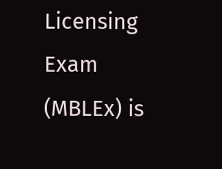Licensing Exam (MBLEx) is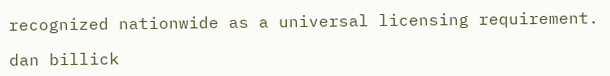recognized nationwide as a universal licensing requirement.

dan billick